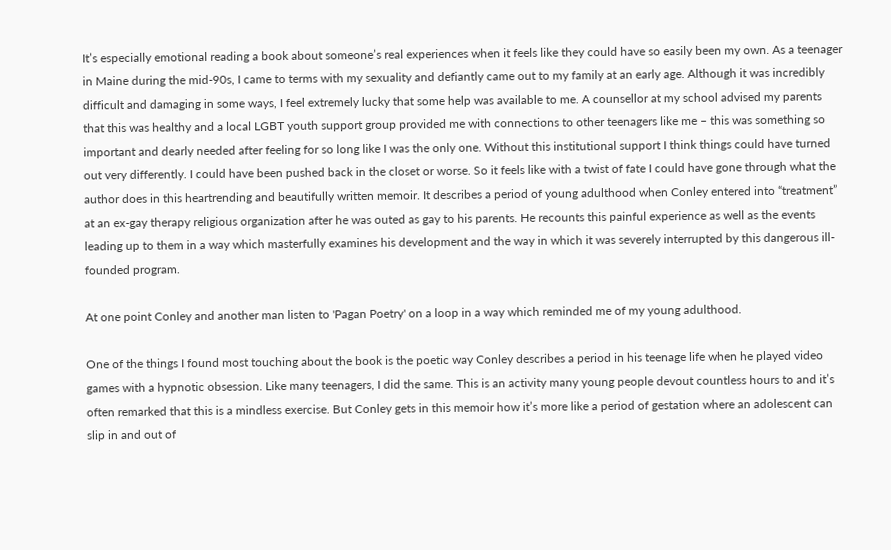It’s especially emotional reading a book about someone’s real experiences when it feels like they could have so easily been my own. As a teenager in Maine during the mid-90s, I came to terms with my sexuality and defiantly came out to my family at an early age. Although it was incredibly difficult and damaging in some ways, I feel extremely lucky that some help was available to me. A counsellor at my school advised my parents that this was healthy and a local LGBT youth support group provided me with connections to other teenagers like me – this was something so important and dearly needed after feeling for so long like I was the only one. Without this institutional support I think things could have turned out very differently. I could have been pushed back in the closet or worse. So it feels like with a twist of fate I could have gone through what the author does in this heartrending and beautifully written memoir. It describes a period of young adulthood when Conley entered into “treatment” at an ex-gay therapy religious organization after he was outed as gay to his parents. He recounts this painful experience as well as the events leading up to them in a way which masterfully examines his development and the way in which it was severely interrupted by this dangerous ill-founded program.

At one point Conley and another man listen to 'Pagan Poetry' on a loop in a way which reminded me of my young adulthood.

One of the things I found most touching about the book is the poetic way Conley describes a period in his teenage life when he played video games with a hypnotic obsession. Like many teenagers, I did the same. This is an activity many young people devout countless hours to and it’s often remarked that this is a mindless exercise. But Conley gets in this memoir how it’s more like a period of gestation where an adolescent can slip in and out of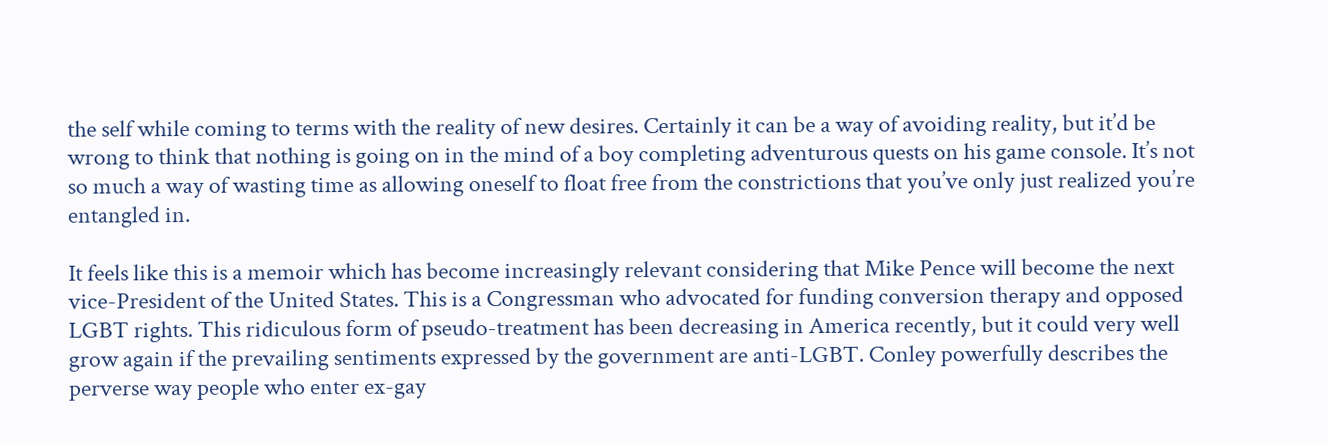the self while coming to terms with the reality of new desires. Certainly it can be a way of avoiding reality, but it’d be wrong to think that nothing is going on in the mind of a boy completing adventurous quests on his game console. It’s not so much a way of wasting time as allowing oneself to float free from the constrictions that you’ve only just realized you’re entangled in.

It feels like this is a memoir which has become increasingly relevant considering that Mike Pence will become the next vice-President of the United States. This is a Congressman who advocated for funding conversion therapy and opposed LGBT rights. This ridiculous form of pseudo-treatment has been decreasing in America recently, but it could very well grow again if the prevailing sentiments expressed by the government are anti-LGBT. Conley powerfully describes the perverse way people who enter ex-gay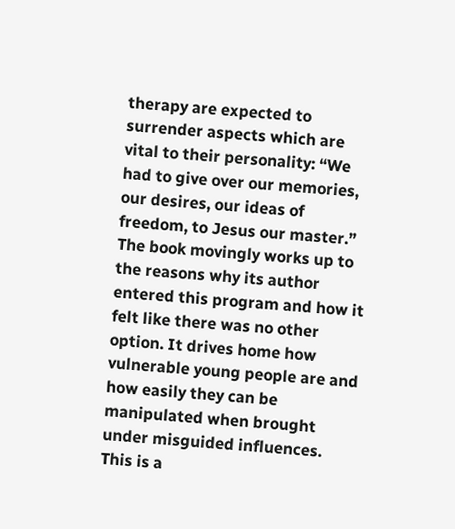therapy are expected to surrender aspects which are vital to their personality: “We had to give over our memories, our desires, our ideas of freedom, to Jesus our master.” The book movingly works up to the reasons why its author entered this program and how it felt like there was no other option. It drives home how vulnerable young people are and how easily they can be manipulated when brought under misguided influences. This is a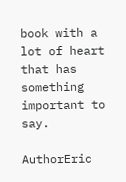book with a lot of heart that has something important to say.

AuthorEric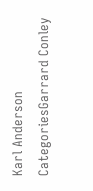Karl Anderson
CategoriesGarrard Conley